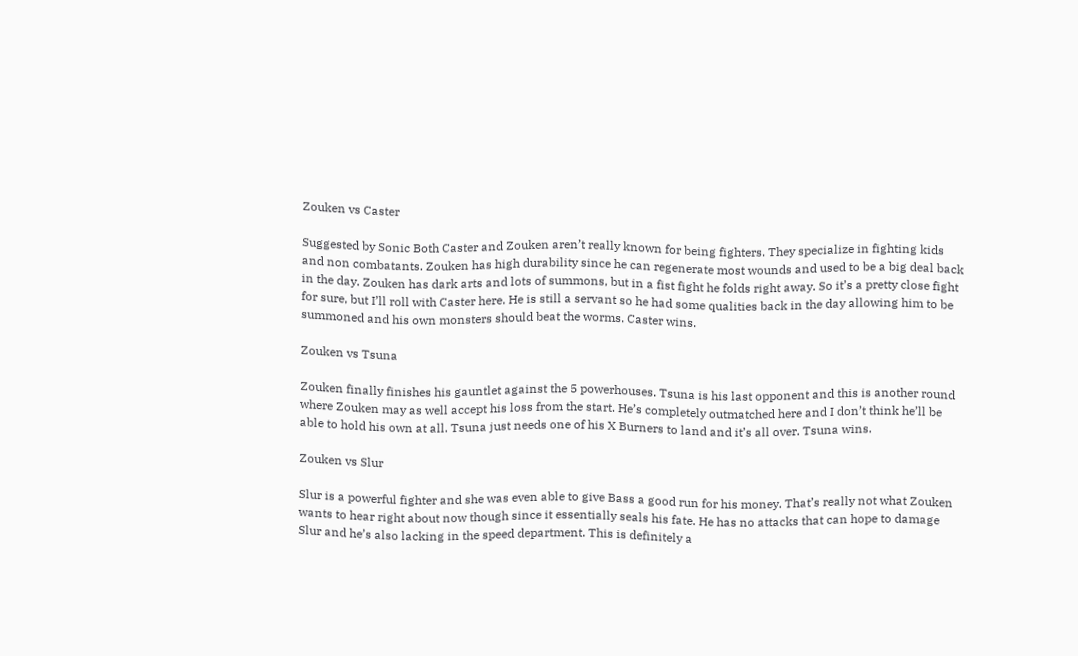Zouken vs Caster

Suggested by Sonic Both Caster and Zouken aren’t really known for being fighters. They specialize in fighting kids and non combatants. Zouken has high durability since he can regenerate most wounds and used to be a big deal back in the day. Zouken has dark arts and lots of summons, but in a fist fight he folds right away. So it’s a pretty close fight for sure, but I’ll roll with Caster here. He is still a servant so he had some qualities back in the day allowing him to be summoned and his own monsters should beat the worms. Caster wins.

Zouken vs Tsuna

Zouken finally finishes his gauntlet against the 5 powerhouses. Tsuna is his last opponent and this is another round where Zouken may as well accept his loss from the start. He’s completely outmatched here and I don’t think he’ll be able to hold his own at all. Tsuna just needs one of his X Burners to land and it’s all over. Tsuna wins.

Zouken vs Slur

Slur is a powerful fighter and she was even able to give Bass a good run for his money. That’s really not what Zouken wants to hear right about now though since it essentially seals his fate. He has no attacks that can hope to damage Slur and he’s also lacking in the speed department. This is definitely a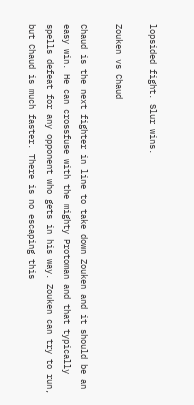lopsided fight. Slur wins.

Zouken vs Chaud

Chaud is the next fighter in line to take down Zouken and it should be an easy win. He can crossfuse with the mighty Protoman and that typically spells defeat for any opponent who gets in his way. Zouken can try to run, but Chaud is much faster. There is no escaping this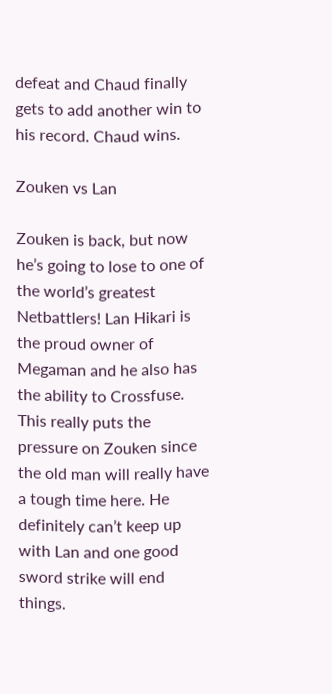defeat and Chaud finally gets to add another win to his record. Chaud wins.

Zouken vs Lan

Zouken is back, but now he’s going to lose to one of the world’s greatest Netbattlers! Lan Hikari is the proud owner of Megaman and he also has the ability to Crossfuse. This really puts the pressure on Zouken since the old man will really have a tough time here. He definitely can’t keep up with Lan and one good sword strike will end things.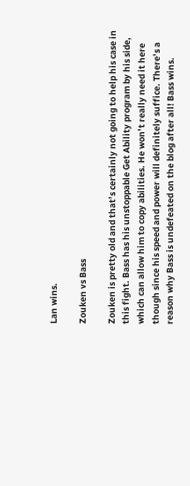Lan wins.

Zouken vs Bass

Zouken is pretty old and that’s certainly not going to help his case in this fight. Bass has his unstoppable Get Ability program by his side, which can allow him to copy abilities. He won’t really need it here though since his speed and power will definitely suffice. There’s a reason why Bass is undefeated on the blog after all! Bass wins.